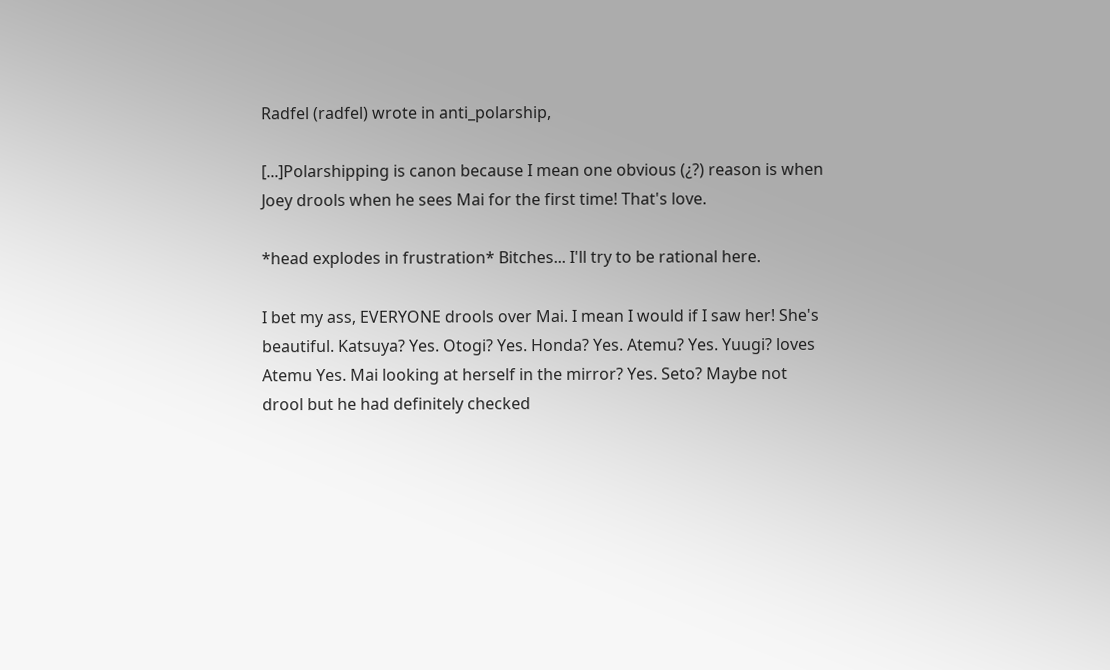Radfel (radfel) wrote in anti_polarship,

[...]Polarshipping is canon because I mean one obvious (¿?) reason is when Joey drools when he sees Mai for the first time! That's love.

*head explodes in frustration* Bitches... I'll try to be rational here.

I bet my ass, EVERYONE drools over Mai. I mean I would if I saw her! She's beautiful. Katsuya? Yes. Otogi? Yes. Honda? Yes. Atemu? Yes. Yuugi? loves Atemu Yes. Mai looking at herself in the mirror? Yes. Seto? Maybe not drool but he had definitely checked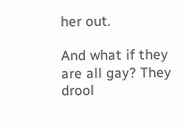her out.

And what if they are all gay? They drool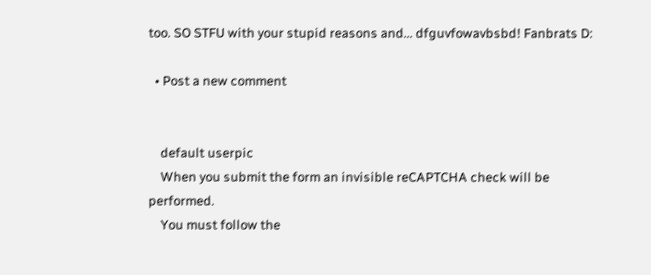too. SO STFU with your stupid reasons and... dfguvfowavbsbd! Fanbrats D:

  • Post a new comment


    default userpic
    When you submit the form an invisible reCAPTCHA check will be performed.
    You must follow the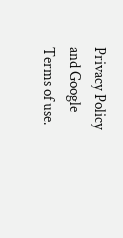Privacy Policy and Google Terms of use.